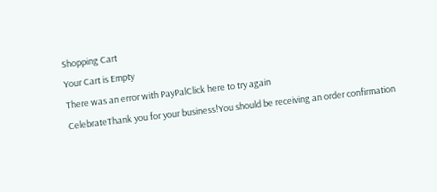Shopping Cart
Your Cart is Empty
There was an error with PayPalClick here to try again
CelebrateThank you for your business!You should be receiving an order confirmation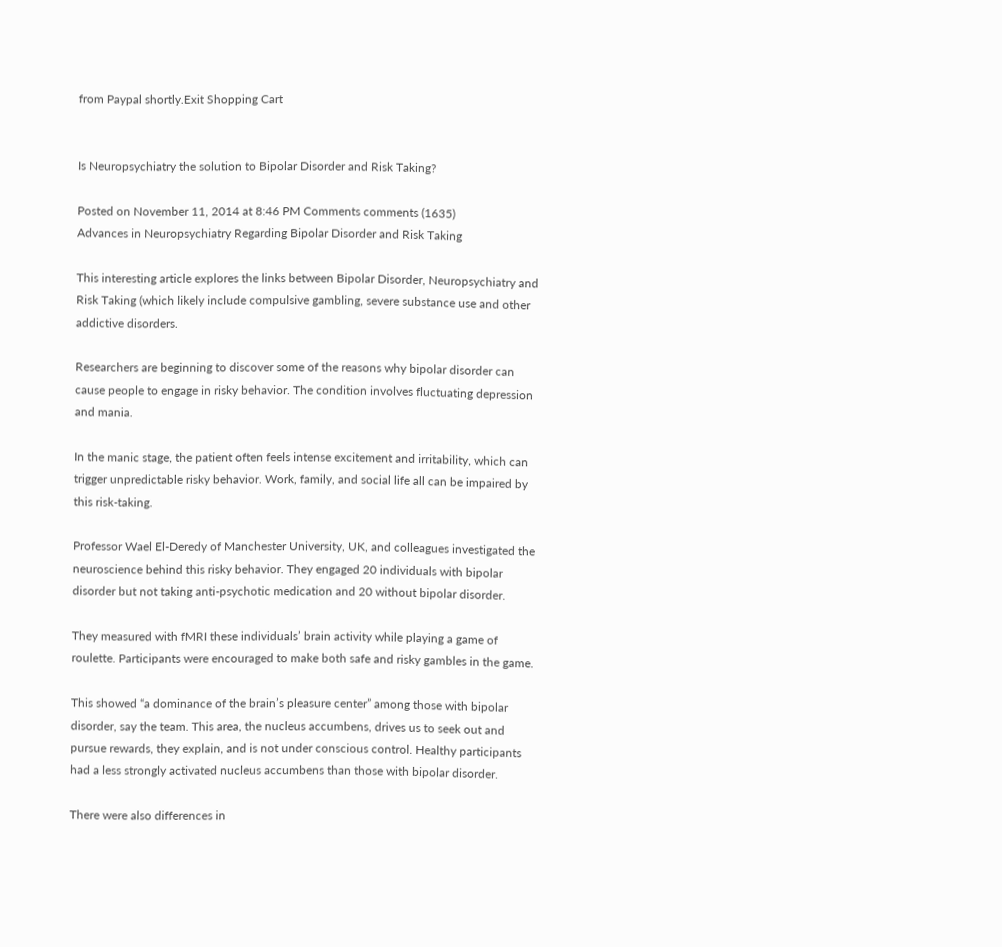from Paypal shortly.Exit Shopping Cart


Is Neuropsychiatry the solution to Bipolar Disorder and Risk Taking?

Posted on November 11, 2014 at 8:46 PM Comments comments (1635)
Advances in Neuropsychiatry Regarding Bipolar Disorder and Risk Taking

This interesting article explores the links between Bipolar Disorder, Neuropsychiatry and Risk Taking (which likely include compulsive gambling, severe substance use and other addictive disorders.

Researchers are beginning to discover some of the reasons why bipolar disorder can cause people to engage in risky behavior. The condition involves fluctuating depression and mania.

In the manic stage, the patient often feels intense excitement and irritability, which can trigger unpredictable risky behavior. Work, family, and social life all can be impaired by this risk-taking.

Professor Wael El-Deredy of Manchester University, UK, and colleagues investigated the neuroscience behind this risky behavior. They engaged 20 individuals with bipolar disorder but not taking anti-psychotic medication and 20 without bipolar disorder.

They measured with fMRI these individuals’ brain activity while playing a game of roulette. Participants were encouraged to make both safe and risky gambles in the game.

This showed “a dominance of the brain’s pleasure center” among those with bipolar disorder, say the team. This area, the nucleus accumbens, drives us to seek out and pursue rewards, they explain, and is not under conscious control. Healthy participants had a less strongly activated nucleus accumbens than those with bipolar disorder.

There were also differences in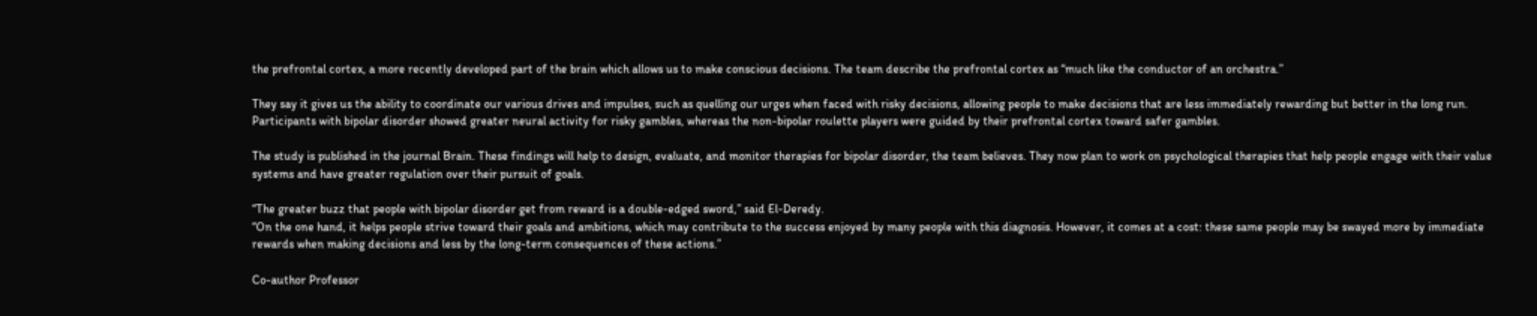the prefrontal cortex, a more recently developed part of the brain which allows us to make conscious decisions. The team describe the prefrontal cortex as “much like the conductor of an orchestra.”

They say it gives us the ability to coordinate our various drives and impulses, such as quelling our urges when faced with risky decisions, allowing people to make decisions that are less immediately rewarding but better in the long run.
Participants with bipolar disorder showed greater neural activity for risky gambles, whereas the non-bipolar roulette players were guided by their prefrontal cortex toward safer gambles.

The study is published in the journal Brain. These findings will help to design, evaluate, and monitor therapies for bipolar disorder, the team believes. They now plan to work on psychological therapies that help people engage with their value systems and have greater regulation over their pursuit of goals.

“The greater buzz that people with bipolar disorder get from reward is a double-edged sword,” said El-Deredy.
“On the one hand, it helps people strive toward their goals and ambitions, which may contribute to the success enjoyed by many people with this diagnosis. However, it comes at a cost: these same people may be swayed more by immediate rewards when making decisions and less by the long-term consequences of these actions.”

Co-author Professor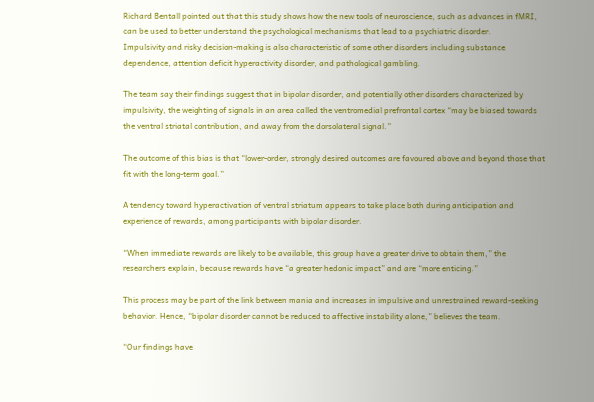Richard Bentall pointed out that this study shows how the new tools of neuroscience, such as advances in fMRI, can be used to better understand the psychological mechanisms that lead to a psychiatric disorder.
Impulsivity and risky decision-making is also characteristic of some other disorders including substance dependence, attention deficit hyperactivity disorder, and pathological gambling.

The team say their findings suggest that in bipolar disorder, and potentially other disorders characterized by impulsivity, the weighting of signals in an area called the ventromedial prefrontal cortex “may be biased towards the ventral striatal contribution, and away from the dorsolateral signal.”

The outcome of this bias is that “lower-order, strongly desired outcomes are favoured above and beyond those that fit with the long-term goal.”

A tendency toward hyperactivation of ventral striatum appears to take place both during anticipation and experience of rewards, among participants with bipolar disorder.

“When immediate rewards are likely to be available, this group have a greater drive to obtain them,” the researchers explain, because rewards have “a greater hedonic impact” and are “more enticing.”

This process may be part of the link between mania and increases in impulsive and unrestrained reward-seeking behavior. Hence, “bipolar disorder cannot be reduced to affective instability alone,” believes the team.

“Our findings have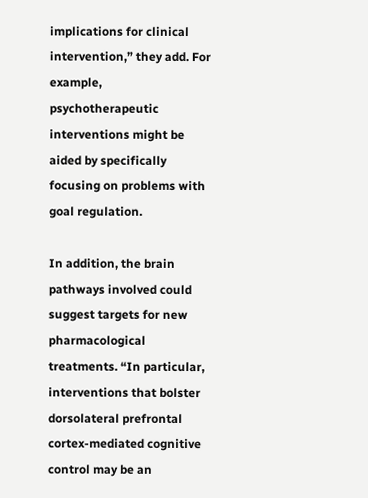implications for clinical intervention,” they add. For example, psychotherapeutic interventions might be aided by specifically focusing on problems with goal regulation.

In addition, the brain pathways involved could suggest targets for new pharmacological treatments. “In particular, interventions that bolster dorsolateral prefrontal cortex-mediated cognitive control may be an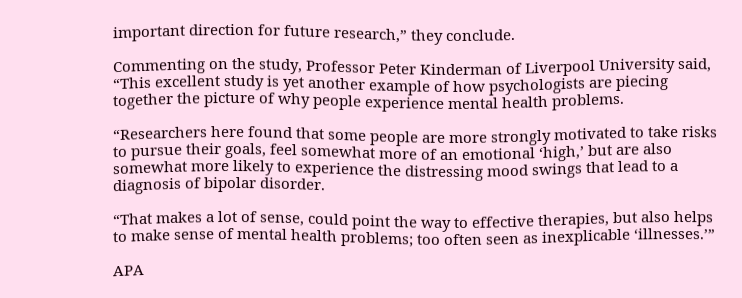important direction for future research,” they conclude.

Commenting on the study, Professor Peter Kinderman of Liverpool University said, “This excellent study is yet another example of how psychologists are piecing together the picture of why people experience mental health problems.

“Researchers here found that some people are more strongly motivated to take risks to pursue their goals, feel somewhat more of an emotional ‘high,’ but are also somewhat more likely to experience the distressing mood swings that lead to a diagnosis of bipolar disorder.

“That makes a lot of sense, could point the way to effective therapies, but also helps to make sense of mental health problems; too often seen as inexplicable ‘illnesses.’”

APA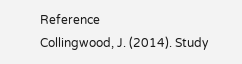Reference
Collingwood, J. (2014). Study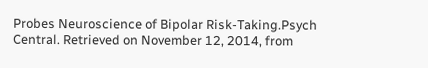Probes Neuroscience of Bipolar Risk-Taking.Psych Central. Retrieved on November 12, 2014, from